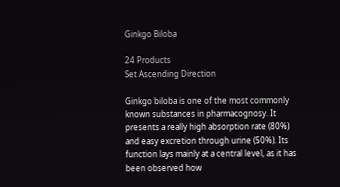Ginkgo Biloba

24 Products
Set Ascending Direction

Ginkgo biloba is one of the most commonly known substances in pharmacognosy. It presents a really high absorption rate (80%) and easy excretion through urine (50%). Its function lays mainly at a central level, as it has been observed how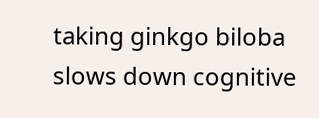taking ginkgo biloba slows down cognitive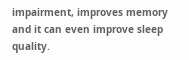impairment, improves memory and it can even improve sleep quality.